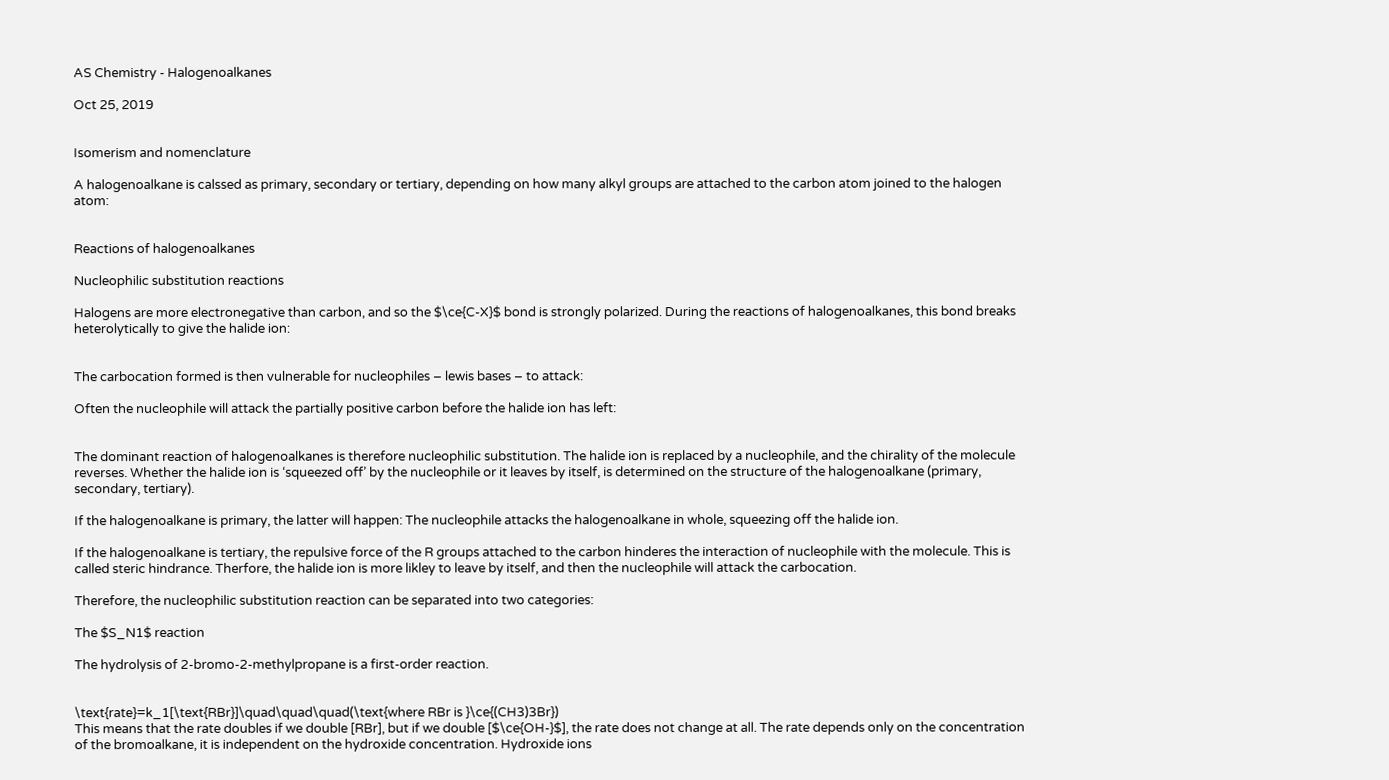AS Chemistry - Halogenoalkanes

Oct 25, 2019


Isomerism and nomenclature

A halogenoalkane is calssed as primary, secondary or tertiary, depending on how many alkyl groups are attached to the carbon atom joined to the halogen atom:


Reactions of halogenoalkanes

Nucleophilic substitution reactions

Halogens are more electronegative than carbon, and so the $\ce{C-X}$ bond is strongly polarized. During the reactions of halogenoalkanes, this bond breaks heterolytically to give the halide ion:


The carbocation formed is then vulnerable for nucleophiles – lewis bases – to attack:

Often the nucleophile will attack the partially positive carbon before the halide ion has left:


The dominant reaction of halogenoalkanes is therefore nucleophilic substitution. The halide ion is replaced by a nucleophile, and the chirality of the molecule reverses. Whether the halide ion is ‘squeezed off’ by the nucleophile or it leaves by itself, is determined on the structure of the halogenoalkane (primary, secondary, tertiary).

If the halogenoalkane is primary, the latter will happen: The nucleophile attacks the halogenoalkane in whole, squeezing off the halide ion.

If the halogenoalkane is tertiary, the repulsive force of the R groups attached to the carbon hinderes the interaction of nucleophile with the molecule. This is called steric hindrance. Therfore, the halide ion is more likley to leave by itself, and then the nucleophile will attack the carbocation.

Therefore, the nucleophilic substitution reaction can be separated into two categories:

The $S_N1$ reaction

The hydrolysis of 2-bromo-2-methylpropane is a first-order reaction.


\text{rate}=k_1[\text{RBr}]\quad\quad\quad(\text{where RBr is }\ce{(CH3)3Br})
This means that the rate doubles if we double [RBr], but if we double [$\ce{OH-}$], the rate does not change at all. The rate depends only on the concentration of the bromoalkane, it is independent on the hydroxide concentration. Hydroxide ions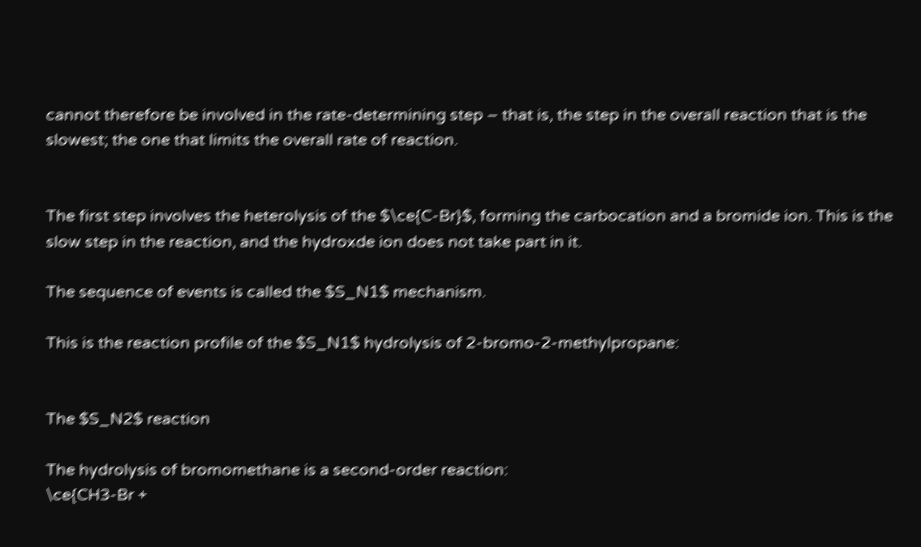cannot therefore be involved in the rate-determining step – that is, the step in the overall reaction that is the slowest; the one that limits the overall rate of reaction.


The first step involves the heterolysis of the $\ce{C-Br}$, forming the carbocation and a bromide ion. This is the slow step in the reaction, and the hydroxde ion does not take part in it.

The sequence of events is called the $S_N1$ mechanism.

This is the reaction profile of the $S_N1$ hydrolysis of 2-bromo-2-methylpropane:


The $S_N2$ reaction

The hydrolysis of bromomethane is a second-order reaction:
\ce{CH3-Br +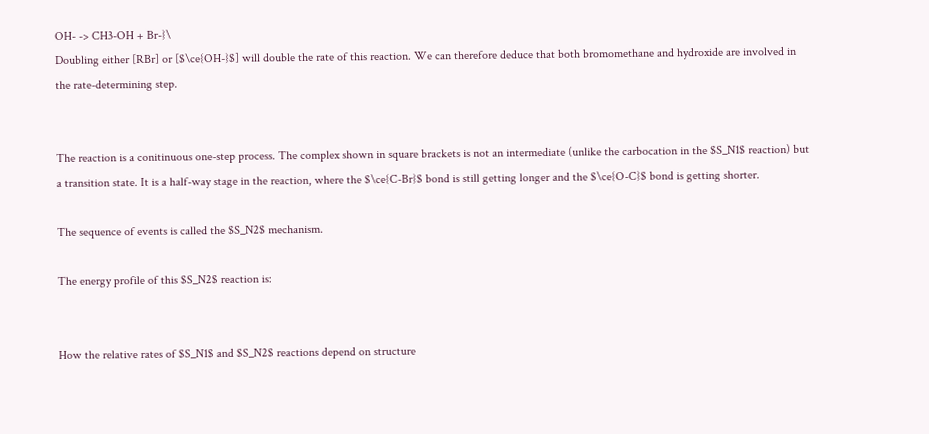OH- -> CH3-OH + Br-}\
Doubling either [RBr] or [$\ce{OH-}$] will double the rate of this reaction. We can therefore deduce that both bromomethane and hydroxide are involved in the rate-determining step.


The reaction is a conitinuous one-step process. The complex shown in square brackets is not an intermediate (unlike the carbocation in the $S_N1$ reaction) but a transition state. It is a half-way stage in the reaction, where the $\ce{C-Br}$ bond is still getting longer and the $\ce{O-C}$ bond is getting shorter.

The sequence of events is called the $S_N2$ mechanism.

The energy profile of this $S_N2$ reaction is:


How the relative rates of $S_N1$ and $S_N2$ reactions depend on structure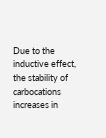Due to the inductive effect, the stability of carbocations increases in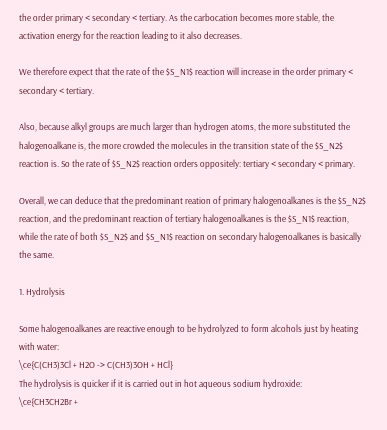the order primary < secondary < tertiary. As the carbocation becomes more stable, the activation energy for the reaction leading to it also decreases.

We therefore expect that the rate of the $S_N1$ reaction will increase in the order primary < secondary < tertiary.

Also, because alkyl groups are much larger than hydrogen atoms, the more substituted the halogenoalkane is, the more crowded the molecules in the transition state of the $S_N2$ reaction is. So the rate of $S_N2$ reaction orders oppositely: tertiary < secondary < primary.

Overall, we can deduce that the predominant reation of primary halogenoalkanes is the $S_N2$ reaction, and the predominant reaction of tertiary halogenoalkanes is the $S_N1$ reaction, while the rate of both $S_N2$ and $S_N1$ reaction on secondary halogenoalkanes is basically the same.

1. Hydrolysis

Some halogenoalkanes are reactive enough to be hydrolyzed to form alcohols just by heating with water:
\ce{C(CH3)3Cl + H2O -> C(CH3)3OH + HCl}
The hydrolysis is quicker if it is carried out in hot aqueous sodium hydroxide:
\ce{CH3CH2Br +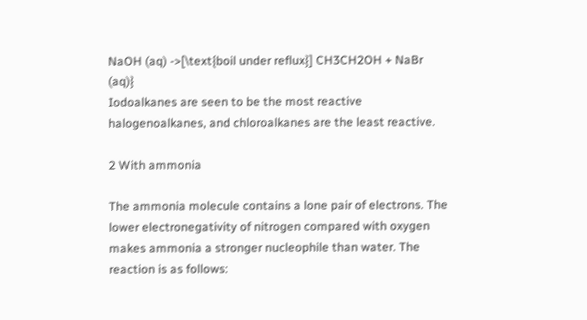NaOH (aq) ->[\text{boil under reflux}] CH3CH2OH + NaBr (aq)}
Iodoalkanes are seen to be the most reactive halogenoalkanes, and chloroalkanes are the least reactive.

2 With ammonia

The ammonia molecule contains a lone pair of electrons. The lower electronegativity of nitrogen compared with oxygen makes ammonia a stronger nucleophile than water. The reaction is as follows: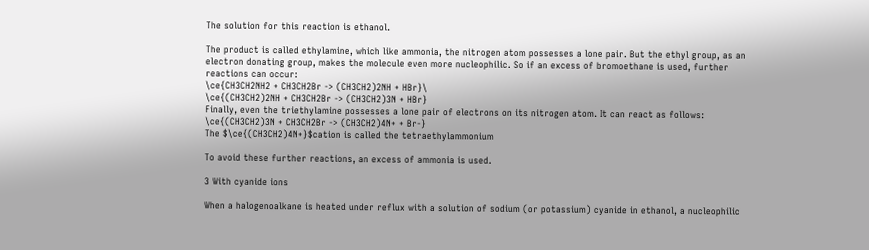The solution for this reaction is ethanol.

The product is called ethylamine, which like ammonia, the nitrogen atom possesses a lone pair. But the ethyl group, as an electron donating group, makes the molecule even more nucleophilic. So if an excess of bromoethane is used, further reactions can occur:
\ce{CH3CH2NH2 + CH3CH2Br -> (CH3CH2)2NH + HBr}\
\ce{(CH3CH2)2NH + CH3CH2Br -> (CH3CH2)3N + HBr}
Finally, even the triethylamine possesses a lone pair of electrons on its nitrogen atom. It can react as follows:
\ce{(CH3CH2)3N + CH3CH2Br -> (CH3CH2)4N+ + Br-}
The $\ce{(CH3CH2)4N+}$cation is called the tetraethylammonium

To avoid these further reactions, an excess of ammonia is used.

3 With cyanide ions

When a halogenoalkane is heated under reflux with a solution of sodium (or potassium) cyanide in ethanol, a nucleophilic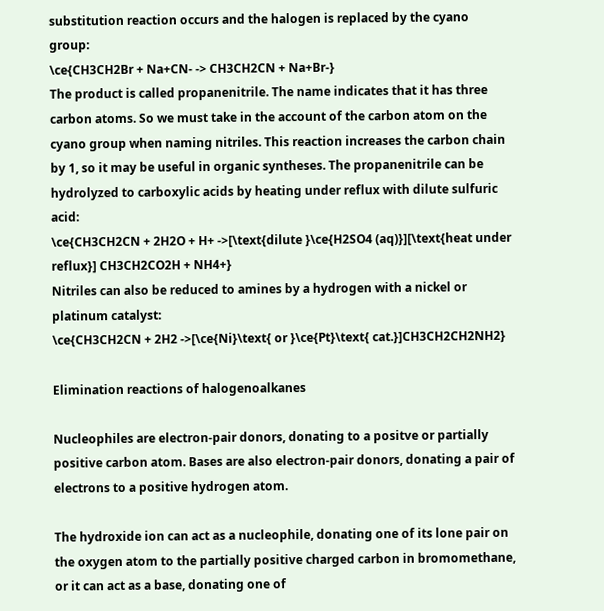substitution reaction occurs and the halogen is replaced by the cyano group:
\ce{CH3CH2Br + Na+CN- -> CH3CH2CN + Na+Br-}
The product is called propanenitrile. The name indicates that it has three carbon atoms. So we must take in the account of the carbon atom on the cyano group when naming nitriles. This reaction increases the carbon chain by 1, so it may be useful in organic syntheses. The propanenitrile can be hydrolyzed to carboxylic acids by heating under reflux with dilute sulfuric acid:
\ce{CH3CH2CN + 2H2O + H+ ->[\text{dilute }\ce{H2SO4 (aq)}][\text{heat under reflux}] CH3CH2CO2H + NH4+}
Nitriles can also be reduced to amines by a hydrogen with a nickel or platinum catalyst:
\ce{CH3CH2CN + 2H2 ->[\ce{Ni}\text{ or }\ce{Pt}\text{ cat.}]CH3CH2CH2NH2}

Elimination reactions of halogenoalkanes

Nucleophiles are electron-pair donors, donating to a positve or partially positive carbon atom. Bases are also electron-pair donors, donating a pair of electrons to a positive hydrogen atom.

The hydroxide ion can act as a nucleophile, donating one of its lone pair on the oxygen atom to the partially positive charged carbon in bromomethane, or it can act as a base, donating one of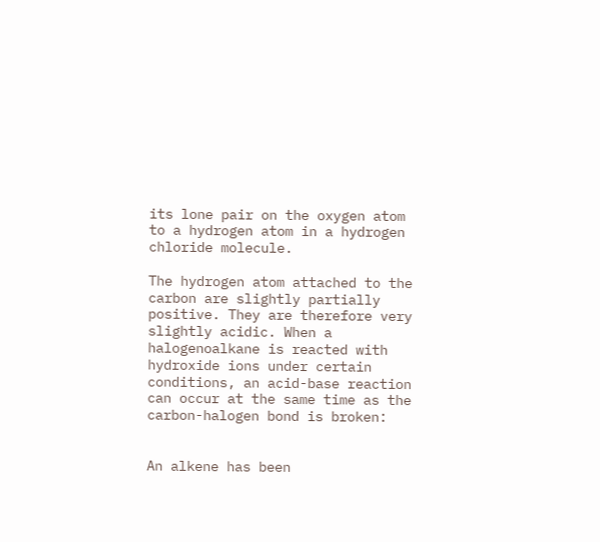its lone pair on the oxygen atom to a hydrogen atom in a hydrogen chloride molecule.

The hydrogen atom attached to the carbon are slightly partially positive. They are therefore very slightly acidic. When a halogenoalkane is reacted with hydroxide ions under certain conditions, an acid-base reaction can occur at the same time as the carbon-halogen bond is broken:


An alkene has been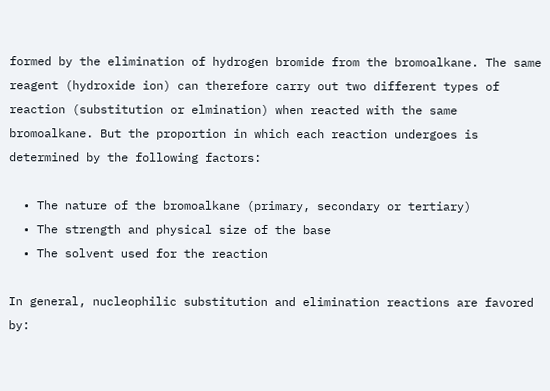formed by the elimination of hydrogen bromide from the bromoalkane. The same reagent (hydroxide ion) can therefore carry out two different types of reaction (substitution or elmination) when reacted with the same bromoalkane. But the proportion in which each reaction undergoes is determined by the following factors:

  • The nature of the bromoalkane (primary, secondary or tertiary)
  • The strength and physical size of the base
  • The solvent used for the reaction

In general, nucleophilic substitution and elimination reactions are favored by: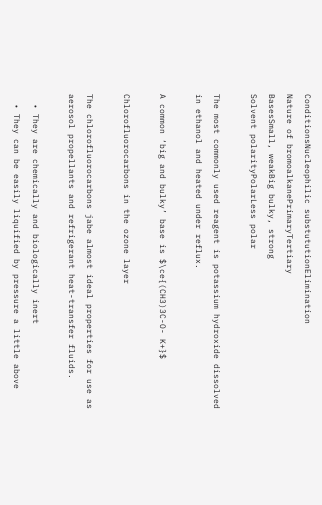ConditionsNucleophilic substututionElimination
Nature of bromoalkanePrimaryTertiary
BasesSmall, weakBig bulky, strong
Solvent polarityPolarLess polar

The most commonly used reagent is potassium hydroxide dissolved in ethanol and heated under reflux.

A common ‘big and bulky’ base is $\ce{(CH3)3C-O- K+}$

Chlorofluorocarbons in the ozone layer

The chlorofluorocarbons jabe almost ideal properties for use as aerosol propellants and refrigerant heat-transfer fluids.

  • They are chemically and biologically inert
  • They can be easily liquified by pressure a little above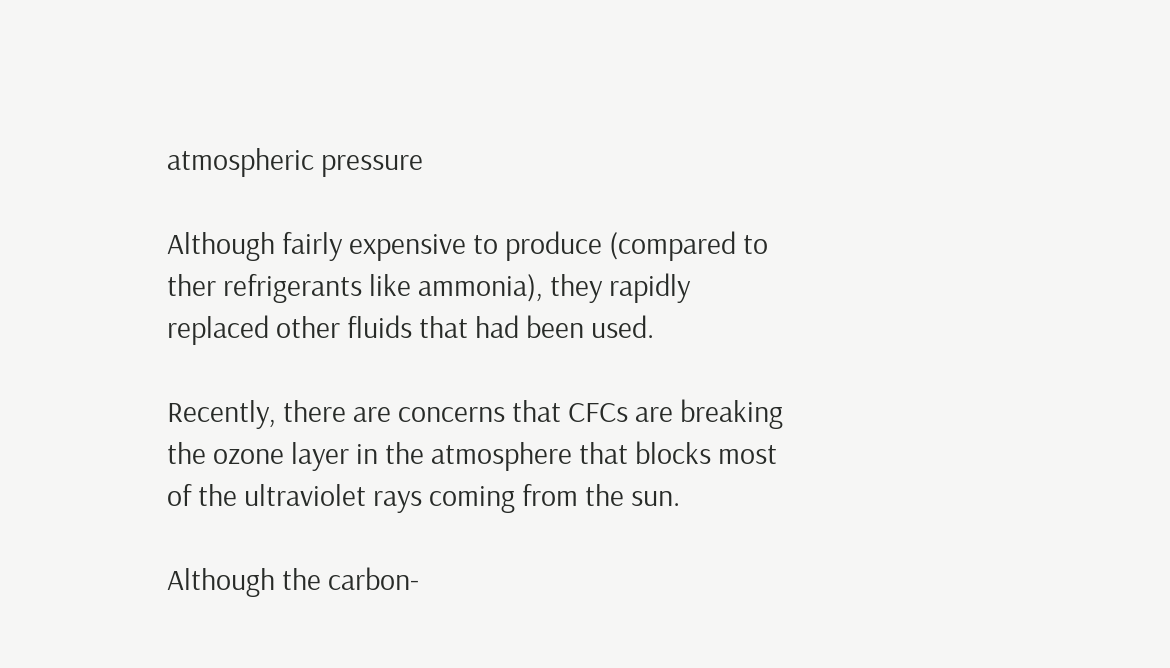atmospheric pressure

Although fairly expensive to produce (compared to ther refrigerants like ammonia), they rapidly replaced other fluids that had been used.

Recently, there are concerns that CFCs are breaking the ozone layer in the atmosphere that blocks most of the ultraviolet rays coming from the sun.

Although the carbon-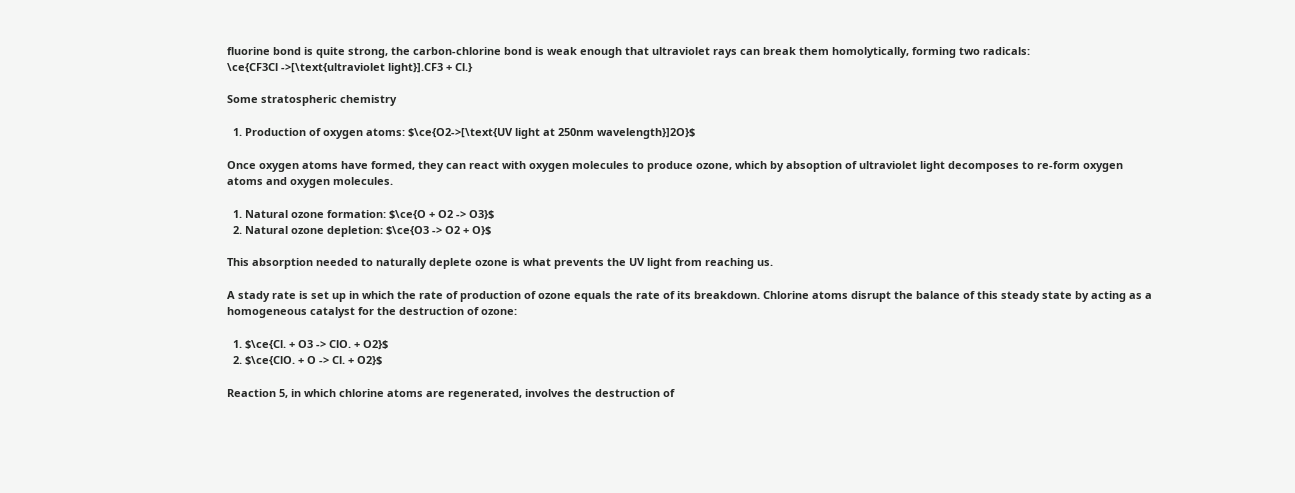fluorine bond is quite strong, the carbon-chlorine bond is weak enough that ultraviolet rays can break them homolytically, forming two radicals:
\ce{CF3Cl ->[\text{ultraviolet light}].CF3 + Cl.}

Some stratospheric chemistry

  1. Production of oxygen atoms: $\ce{O2->[\text{UV light at 250nm wavelength}]2O}$

Once oxygen atoms have formed, they can react with oxygen molecules to produce ozone, which by absoption of ultraviolet light decomposes to re-form oxygen atoms and oxygen molecules.

  1. Natural ozone formation: $\ce{O + O2 -> O3}$
  2. Natural ozone depletion: $\ce{O3 -> O2 + O}$

This absorption needed to naturally deplete ozone is what prevents the UV light from reaching us.

A stady rate is set up in which the rate of production of ozone equals the rate of its breakdown. Chlorine atoms disrupt the balance of this steady state by acting as a homogeneous catalyst for the destruction of ozone:

  1. $\ce{Cl. + O3 -> ClO. + O2}$
  2. $\ce{ClO. + O -> Cl. + O2}$

Reaction 5, in which chlorine atoms are regenerated, involves the destruction of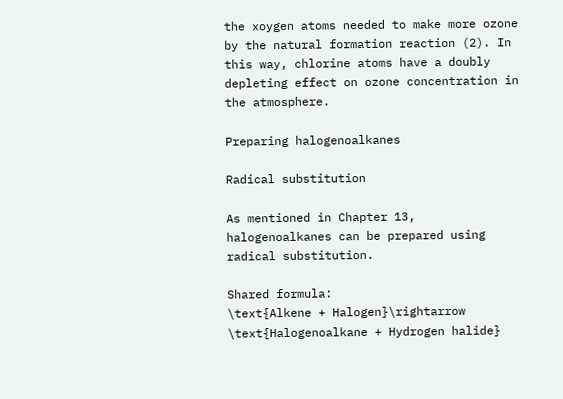the xoygen atoms needed to make more ozone by the natural formation reaction (2). In this way, chlorine atoms have a doubly depleting effect on ozone concentration in the atmosphere.

Preparing halogenoalkanes

Radical substitution

As mentioned in Chapter 13, halogenoalkanes can be prepared using radical substitution.

Shared formula:
\text{Alkene + Halogen}\rightarrow \text{Halogenoalkane + Hydrogen halide}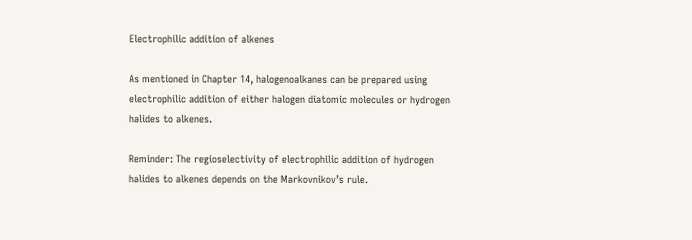Electrophilic addition of alkenes

As mentioned in Chapter 14, halogenoalkanes can be prepared using electrophilic addition of either halogen diatomic molecules or hydrogen halides to alkenes.

Reminder: The regioselectivity of electrophilic addition of hydrogen halides to alkenes depends on the Markovnikov’s rule.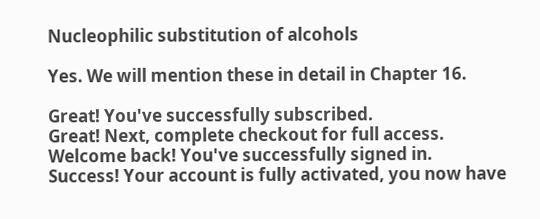Nucleophilic substitution of alcohols

Yes. We will mention these in detail in Chapter 16.

Great! You've successfully subscribed.
Great! Next, complete checkout for full access.
Welcome back! You've successfully signed in.
Success! Your account is fully activated, you now have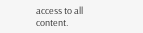access to all content.